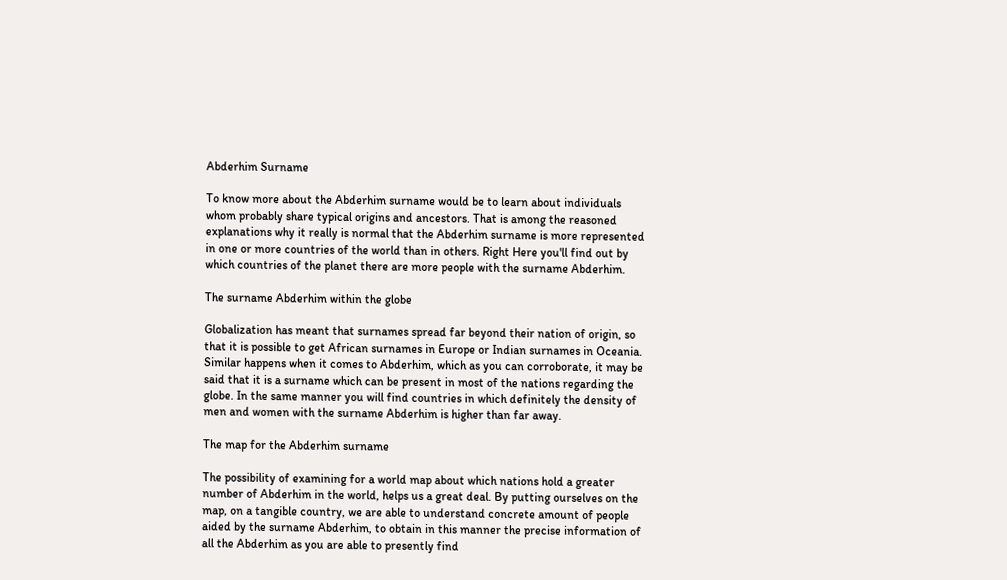Abderhim Surname

To know more about the Abderhim surname would be to learn about individuals whom probably share typical origins and ancestors. That is among the reasoned explanations why it really is normal that the Abderhim surname is more represented in one or more countries of the world than in others. Right Here you'll find out by which countries of the planet there are more people with the surname Abderhim.

The surname Abderhim within the globe

Globalization has meant that surnames spread far beyond their nation of origin, so that it is possible to get African surnames in Europe or Indian surnames in Oceania. Similar happens when it comes to Abderhim, which as you can corroborate, it may be said that it is a surname which can be present in most of the nations regarding the globe. In the same manner you will find countries in which definitely the density of men and women with the surname Abderhim is higher than far away.

The map for the Abderhim surname

The possibility of examining for a world map about which nations hold a greater number of Abderhim in the world, helps us a great deal. By putting ourselves on the map, on a tangible country, we are able to understand concrete amount of people aided by the surname Abderhim, to obtain in this manner the precise information of all the Abderhim as you are able to presently find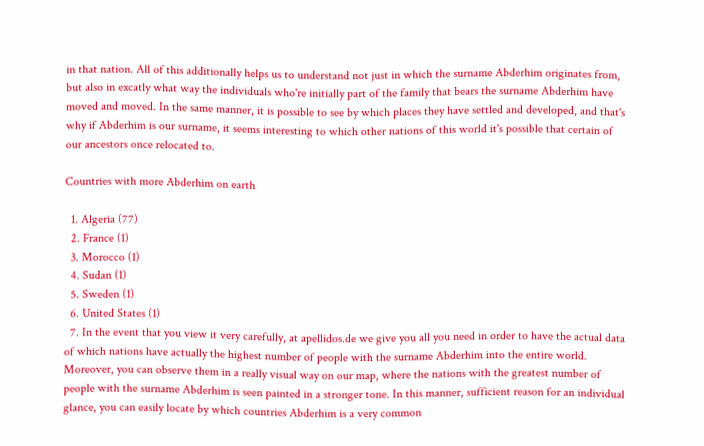in that nation. All of this additionally helps us to understand not just in which the surname Abderhim originates from, but also in excatly what way the individuals who're initially part of the family that bears the surname Abderhim have moved and moved. In the same manner, it is possible to see by which places they have settled and developed, and that's why if Abderhim is our surname, it seems interesting to which other nations of this world it's possible that certain of our ancestors once relocated to.

Countries with more Abderhim on earth

  1. Algeria (77)
  2. France (1)
  3. Morocco (1)
  4. Sudan (1)
  5. Sweden (1)
  6. United States (1)
  7. In the event that you view it very carefully, at apellidos.de we give you all you need in order to have the actual data of which nations have actually the highest number of people with the surname Abderhim into the entire world. Moreover, you can observe them in a really visual way on our map, where the nations with the greatest number of people with the surname Abderhim is seen painted in a stronger tone. In this manner, sufficient reason for an individual glance, you can easily locate by which countries Abderhim is a very common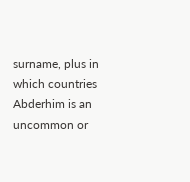surname, plus in which countries Abderhim is an uncommon or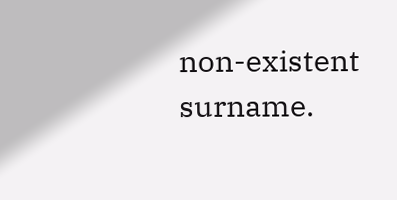non-existent surname.